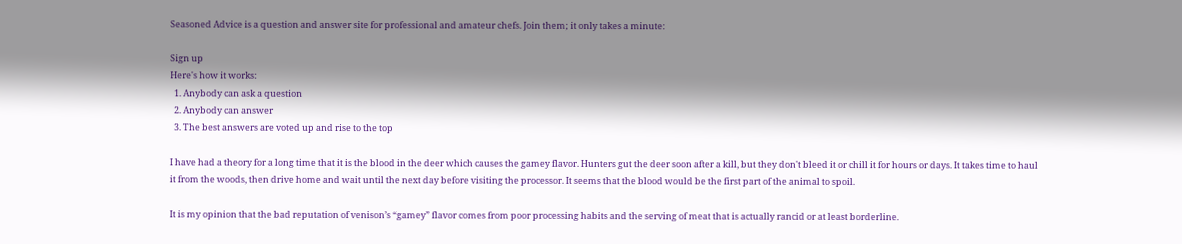Seasoned Advice is a question and answer site for professional and amateur chefs. Join them; it only takes a minute:

Sign up
Here's how it works:
  1. Anybody can ask a question
  2. Anybody can answer
  3. The best answers are voted up and rise to the top

I have had a theory for a long time that it is the blood in the deer which causes the gamey flavor. Hunters gut the deer soon after a kill, but they don't bleed it or chill it for hours or days. It takes time to haul it from the woods, then drive home and wait until the next day before visiting the processor. It seems that the blood would be the first part of the animal to spoil.

It is my opinion that the bad reputation of venison’s “gamey” flavor comes from poor processing habits and the serving of meat that is actually rancid or at least borderline.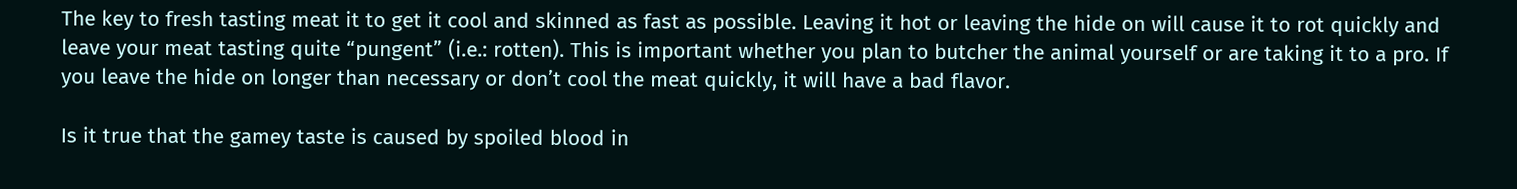The key to fresh tasting meat it to get it cool and skinned as fast as possible. Leaving it hot or leaving the hide on will cause it to rot quickly and leave your meat tasting quite “pungent” (i.e.: rotten). This is important whether you plan to butcher the animal yourself or are taking it to a pro. If you leave the hide on longer than necessary or don’t cool the meat quickly, it will have a bad flavor.

Is it true that the gamey taste is caused by spoiled blood in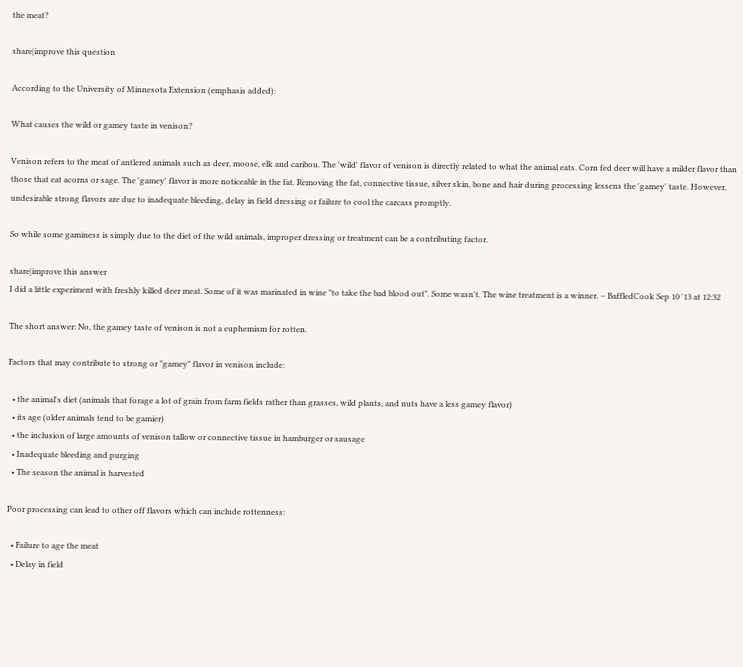the meat?

share|improve this question

According to the University of Minnesota Extension (emphasis added):

What causes the wild or gamey taste in venison?

Venison refers to the meat of antlered animals such as deer, moose, elk and caribou. The 'wild' flavor of venison is directly related to what the animal eats. Corn fed deer will have a milder flavor than those that eat acorns or sage. The 'gamey' flavor is more noticeable in the fat. Removing the fat, connective tissue, silver skin, bone and hair during processing lessens the 'gamey' taste. However, undesirable strong flavors are due to inadequate bleeding, delay in field dressing or failure to cool the carcass promptly.

So while some gaminess is simply due to the diet of the wild animals, improper dressing or treatment can be a contributing factor.

share|improve this answer
I did a little experiment with freshly killed deer meat. Some of it was marinated in wine "to take the bad blood out". Some wasn't. The wine treatment is a winner. – BaffledCook Sep 10 '13 at 12:32

The short answer: No, the gamey taste of venison is not a euphemism for rotten.

Factors that may contribute to strong or "gamey" flavor in venison include:

  • the animal's diet (animals that forage a lot of grain from farm fields rather than grasses, wild plants, and nuts have a less gamey flavor)
  • its age (older animals tend to be gamier)
  • the inclusion of large amounts of venison tallow or connective tissue in hamburger or sausage
  • Inadequate bleeding and purging
  • The season the animal is harvested

Poor processing can lead to other off flavors which can include rottenness:

  • Failure to age the meat
  • Delay in field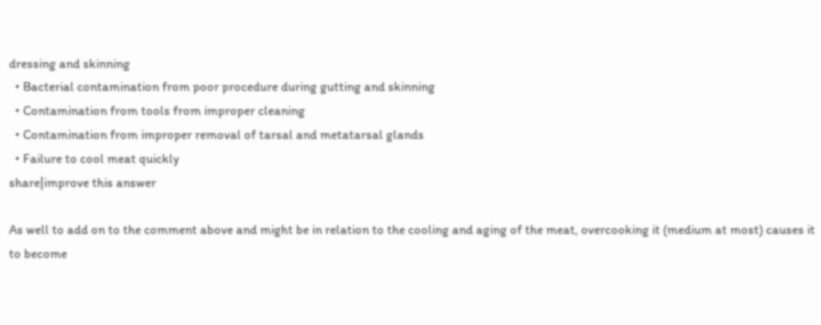dressing and skinning
  • Bacterial contamination from poor procedure during gutting and skinning
  • Contamination from tools from improper cleaning
  • Contamination from improper removal of tarsal and metatarsal glands
  • Failure to cool meat quickly
share|improve this answer

As well to add on to the comment above and might be in relation to the cooling and aging of the meat, overcooking it (medium at most) causes it to become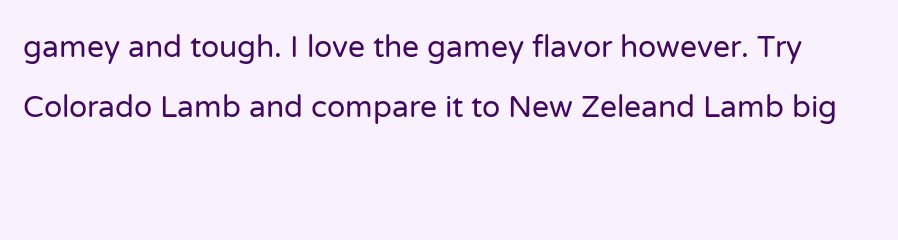gamey and tough. I love the gamey flavor however. Try Colorado Lamb and compare it to New Zeleand Lamb big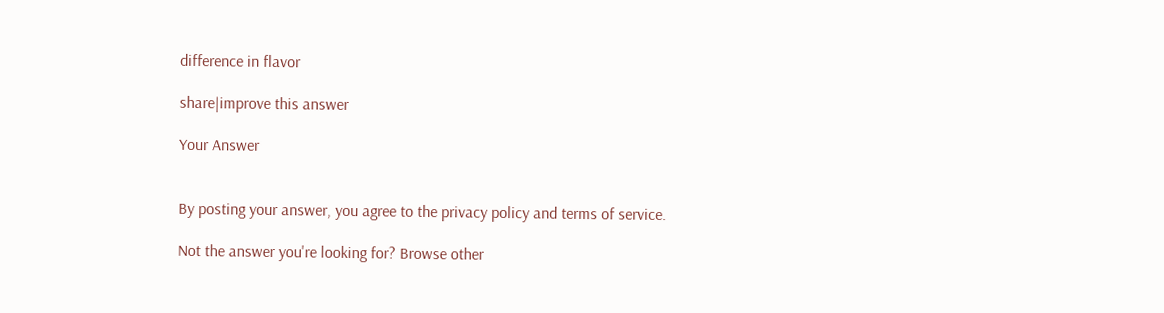difference in flavor

share|improve this answer

Your Answer


By posting your answer, you agree to the privacy policy and terms of service.

Not the answer you're looking for? Browse other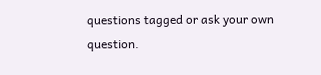questions tagged or ask your own question.